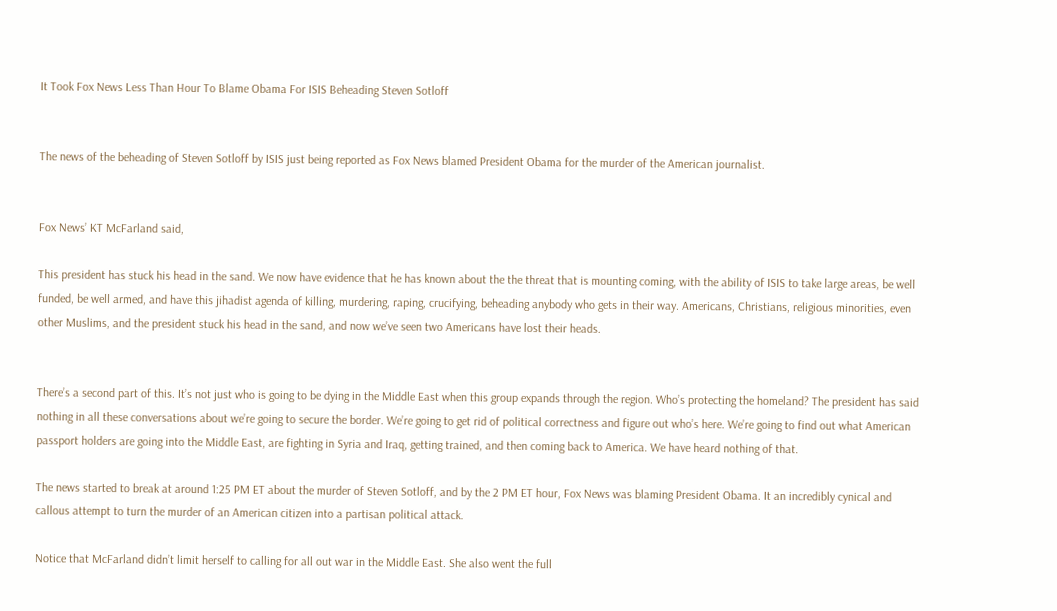It Took Fox News Less Than Hour To Blame Obama For ISIS Beheading Steven Sotloff


The news of the beheading of Steven Sotloff by ISIS just being reported as Fox News blamed President Obama for the murder of the American journalist.


Fox News’ KT McFarland said,

This president has stuck his head in the sand. We now have evidence that he has known about the the threat that is mounting coming, with the ability of ISIS to take large areas, be well funded, be well armed, and have this jihadist agenda of killing, murdering, raping, crucifying, beheading anybody who gets in their way. Americans, Christians, religious minorities, even other Muslims, and the president stuck his head in the sand, and now we’ve seen two Americans have lost their heads.


There’s a second part of this. It’s not just who is going to be dying in the Middle East when this group expands through the region. Who’s protecting the homeland? The president has said nothing in all these conversations about we’re going to secure the border. We’re going to get rid of political correctness and figure out who’s here. We’re going to find out what American passport holders are going into the Middle East, are fighting in Syria and Iraq, getting trained, and then coming back to America. We have heard nothing of that.

The news started to break at around 1:25 PM ET about the murder of Steven Sotloff, and by the 2 PM ET hour, Fox News was blaming President Obama. It an incredibly cynical and callous attempt to turn the murder of an American citizen into a partisan political attack.

Notice that McFarland didn’t limit herself to calling for all out war in the Middle East. She also went the full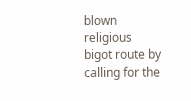blown religious bigot route by calling for the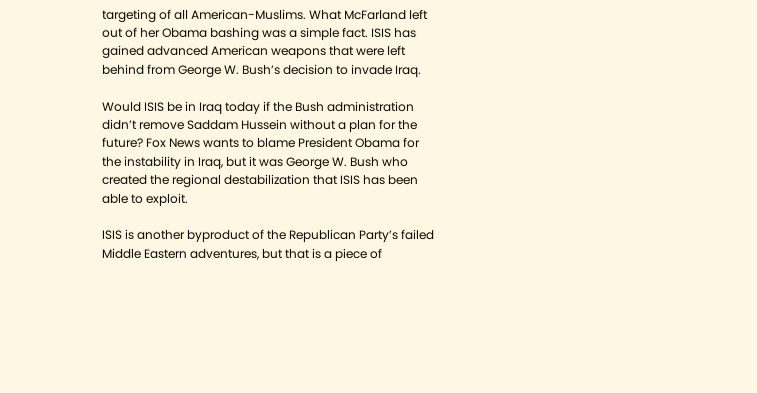targeting of all American-Muslims. What McFarland left out of her Obama bashing was a simple fact. ISIS has gained advanced American weapons that were left behind from George W. Bush’s decision to invade Iraq.

Would ISIS be in Iraq today if the Bush administration didn’t remove Saddam Hussein without a plan for the future? Fox News wants to blame President Obama for the instability in Iraq, but it was George W. Bush who created the regional destabilization that ISIS has been able to exploit.

ISIS is another byproduct of the Republican Party’s failed Middle Eastern adventures, but that is a piece of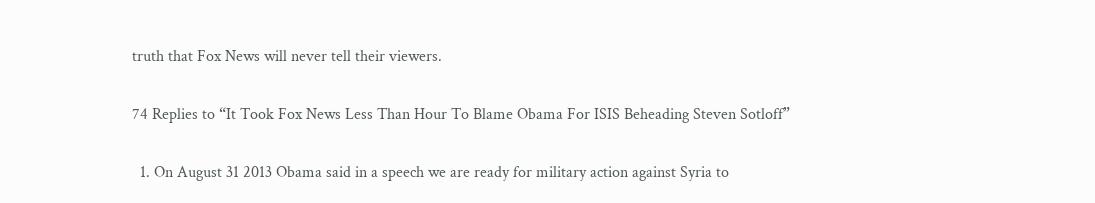truth that Fox News will never tell their viewers.

74 Replies to “It Took Fox News Less Than Hour To Blame Obama For ISIS Beheading Steven Sotloff”

  1. On August 31 2013 Obama said in a speech we are ready for military action against Syria to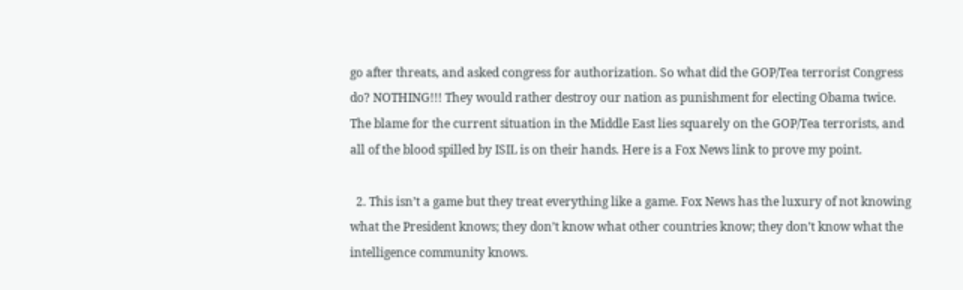go after threats, and asked congress for authorization. So what did the GOP/Tea terrorist Congress do? NOTHING!!! They would rather destroy our nation as punishment for electing Obama twice. The blame for the current situation in the Middle East lies squarely on the GOP/Tea terrorists, and all of the blood spilled by ISIL is on their hands. Here is a Fox News link to prove my point.

  2. This isn’t a game but they treat everything like a game. Fox News has the luxury of not knowing what the President knows; they don’t know what other countries know; they don’t know what the intelligence community knows.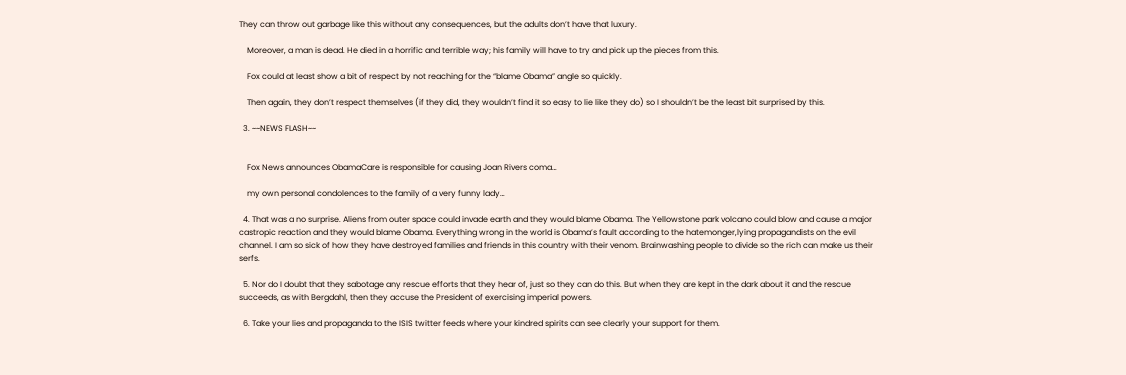They can throw out garbage like this without any consequences, but the adults don’t have that luxury.

    Moreover, a man is dead. He died in a horrific and terrible way; his family will have to try and pick up the pieces from this.

    Fox could at least show a bit of respect by not reaching for the “blame Obama” angle so quickly.

    Then again, they don’t respect themselves (if they did, they wouldn’t find it so easy to lie like they do) so I shouldn’t be the least bit surprised by this.

  3. ~~NEWS FLASH~~


    Fox News announces ObamaCare is responsible for causing Joan Rivers coma…

    my own personal condolences to the family of a very funny lady…

  4. That was a no surprise. Aliens from outer space could invade earth and they would blame Obama. The Yellowstone park volcano could blow and cause a major castropic reaction and they would blame Obama. Everything wrong in the world is Obama’s fault according to the hatemonger,lying propagandists on the evil channel. I am so sick of how they have destroyed families and friends in this country with their venom. Brainwashing people to divide so the rich can make us their serfs.

  5. Nor do I doubt that they sabotage any rescue efforts that they hear of, just so they can do this. But when they are kept in the dark about it and the rescue succeeds, as with Bergdahl, then they accuse the President of exercising imperial powers.

  6. Take your lies and propaganda to the ISIS twitter feeds where your kindred spirits can see clearly your support for them.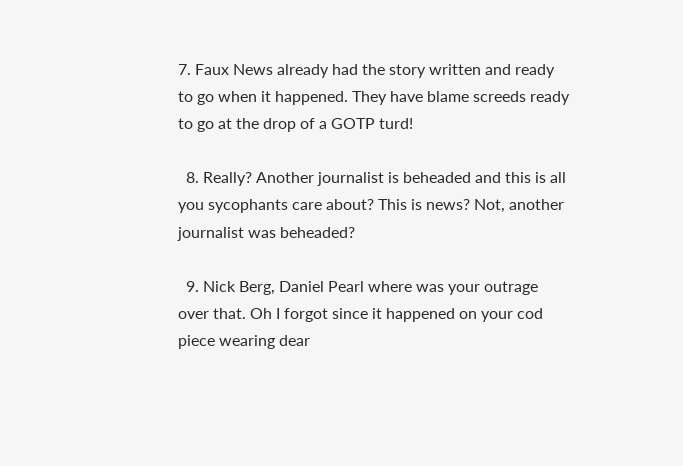7. Faux News already had the story written and ready to go when it happened. They have blame screeds ready to go at the drop of a GOTP turd!

  8. Really? Another journalist is beheaded and this is all you sycophants care about? This is news? Not, another journalist was beheaded?

  9. Nick Berg, Daniel Pearl where was your outrage over that. Oh I forgot since it happened on your cod piece wearing dear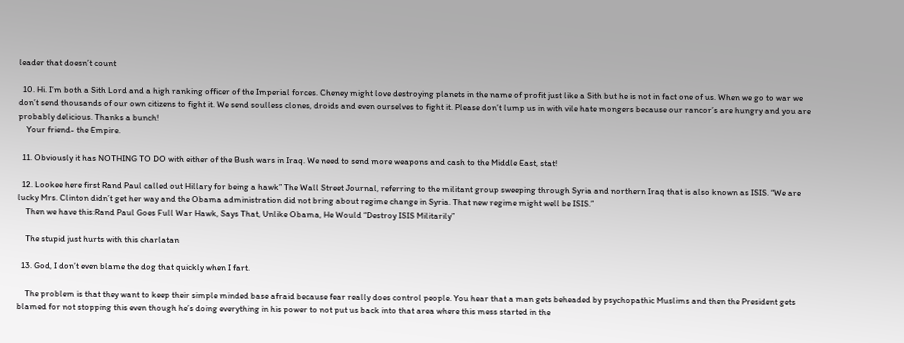leader that doesn’t count

  10. Hi. I’m both a Sith Lord and a high ranking officer of the Imperial forces. Cheney might love destroying planets in the name of profit just like a Sith but he is not in fact one of us. When we go to war we don’t send thousands of our own citizens to fight it. We send soulless clones, droids and even ourselves to fight it. Please don’t lump us in with vile hate mongers because our rancor’s are hungry and you are probably delicious. Thanks a bunch!
    Your friend- the Empire.

  11. Obviously it has NOTHING TO DO with either of the Bush wars in Iraq. We need to send more weapons and cash to the Middle East, stat!

  12. Lookee here first Rand Paul called out Hillary for being a hawk” The Wall Street Journal, referring to the militant group sweeping through Syria and northern Iraq that is also known as ISIS. “We are lucky Mrs. Clinton didn’t get her way and the Obama administration did not bring about regime change in Syria. That new regime might well be ISIS.”
    Then we have this:Rand Paul Goes Full War Hawk, Says That, Unlike Obama, He Would “Destroy ISIS Militarily”

    The stupid just hurts with this charlatan

  13. God, I don’t even blame the dog that quickly when I fart.

    The problem is that they want to keep their simple minded base afraid because fear really does control people. You hear that a man gets beheaded by psychopathic Muslims and then the President gets blamed for not stopping this even though he’s doing everything in his power to not put us back into that area where this mess started in the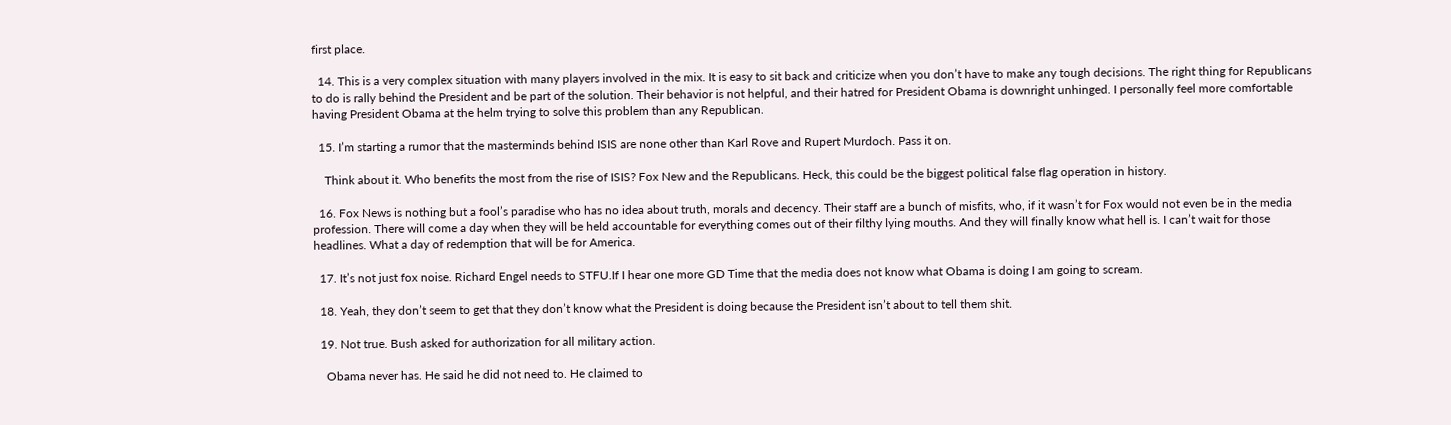first place.

  14. This is a very complex situation with many players involved in the mix. It is easy to sit back and criticize when you don’t have to make any tough decisions. The right thing for Republicans to do is rally behind the President and be part of the solution. Their behavior is not helpful, and their hatred for President Obama is downright unhinged. I personally feel more comfortable having President Obama at the helm trying to solve this problem than any Republican.

  15. I’m starting a rumor that the masterminds behind ISIS are none other than Karl Rove and Rupert Murdoch. Pass it on.

    Think about it. Who benefits the most from the rise of ISIS? Fox New and the Republicans. Heck, this could be the biggest political false flag operation in history.

  16. Fox News is nothing but a fool’s paradise who has no idea about truth, morals and decency. Their staff are a bunch of misfits, who, if it wasn’t for Fox would not even be in the media profession. There will come a day when they will be held accountable for everything comes out of their filthy lying mouths. And they will finally know what hell is. I can’t wait for those headlines. What a day of redemption that will be for America.

  17. It’s not just fox noise. Richard Engel needs to STFU.If I hear one more GD Time that the media does not know what Obama is doing I am going to scream.

  18. Yeah, they don’t seem to get that they don’t know what the President is doing because the President isn’t about to tell them shit.

  19. Not true. Bush asked for authorization for all military action.

    Obama never has. He said he did not need to. He claimed to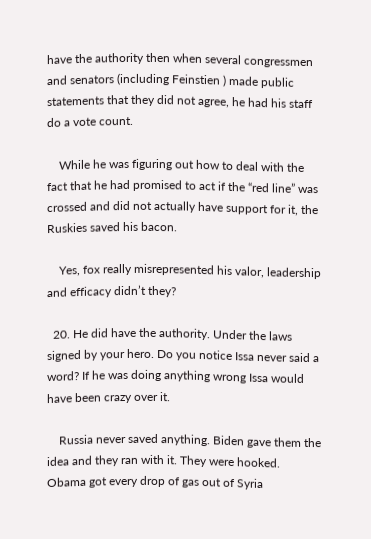have the authority then when several congressmen and senators (including Feinstien ) made public statements that they did not agree, he had his staff do a vote count.

    While he was figuring out how to deal with the fact that he had promised to act if the “red line” was crossed and did not actually have support for it, the Ruskies saved his bacon.

    Yes, fox really misrepresented his valor, leadership and efficacy didn’t they?

  20. He did have the authority. Under the laws signed by your hero. Do you notice Issa never said a word? If he was doing anything wrong Issa would have been crazy over it.

    Russia never saved anything. Biden gave them the idea and they ran with it. They were hooked. Obama got every drop of gas out of Syria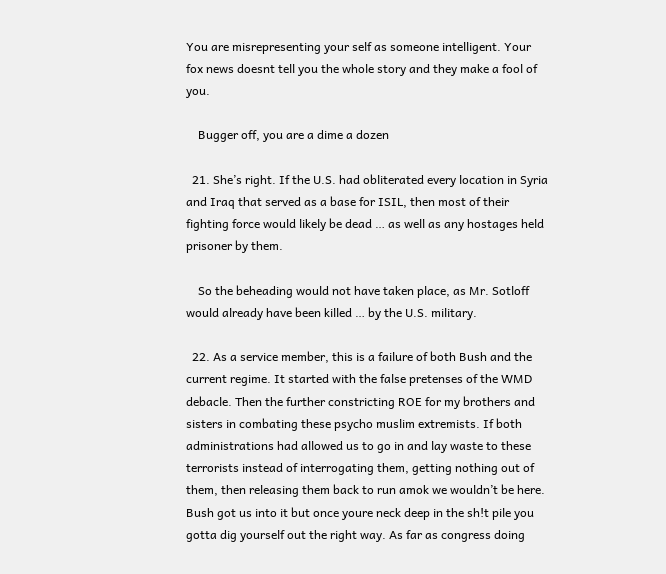You are misrepresenting your self as someone intelligent. Your fox news doesnt tell you the whole story and they make a fool of you.

    Bugger off, you are a dime a dozen

  21. She’s right. If the U.S. had obliterated every location in Syria and Iraq that served as a base for ISIL, then most of their fighting force would likely be dead … as well as any hostages held prisoner by them.

    So the beheading would not have taken place, as Mr. Sotloff would already have been killed … by the U.S. military.

  22. As a service member, this is a failure of both Bush and the current regime. It started with the false pretenses of the WMD debacle. Then the further constricting ROE for my brothers and sisters in combating these psycho muslim extremists. If both administrations had allowed us to go in and lay waste to these terrorists instead of interrogating them, getting nothing out of them, then releasing them back to run amok we wouldn’t be here. Bush got us into it but once youre neck deep in the sh!t pile you gotta dig yourself out the right way. As far as congress doing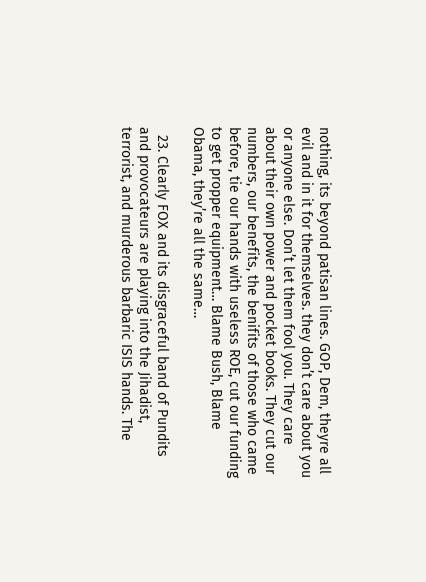nothing, its beyond patisan lines. GOP, Dem, theyre all evil and in it for themselves. they don’t care about you or anyone else. Don’t let them fool you. They care about their own power and pocket books. They cut our numbers, our benefits, the benifits of those who came before, tie our hands with useless ROE, cut our funding to get propper equipment… Blame Bush, Blame Obama, they’re all the same…

  23. Clearly FOX and its disgraceful band of Pundits and provocateurs are playing into the Jihadist, terrorist, and murderous barbaric ISIS hands. The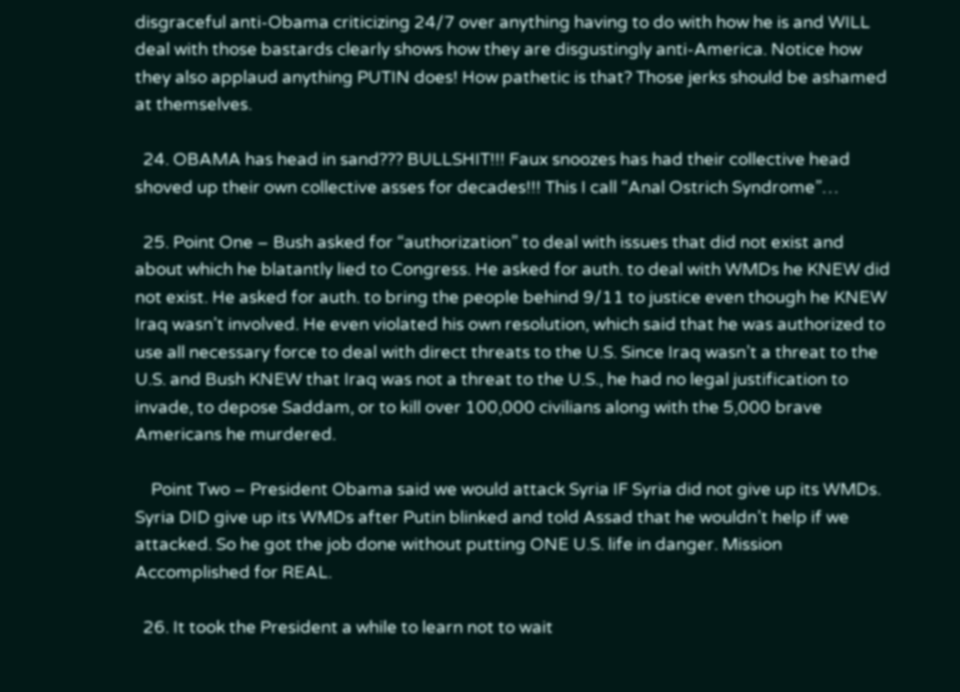disgraceful anti-Obama criticizing 24/7 over anything having to do with how he is and WILL deal with those bastards clearly shows how they are disgustingly anti-America. Notice how they also applaud anything PUTIN does! How pathetic is that? Those jerks should be ashamed at themselves.

  24. OBAMA has head in sand??? BULLSHIT!!! Faux snoozes has had their collective head shoved up their own collective asses for decades!!! This I call “Anal Ostrich Syndrome”…

  25. Point One – Bush asked for “authorization” to deal with issues that did not exist and about which he blatantly lied to Congress. He asked for auth. to deal with WMDs he KNEW did not exist. He asked for auth. to bring the people behind 9/11 to justice even though he KNEW Iraq wasn’t involved. He even violated his own resolution, which said that he was authorized to use all necessary force to deal with direct threats to the U.S. Since Iraq wasn’t a threat to the U.S. and Bush KNEW that Iraq was not a threat to the U.S., he had no legal justification to invade, to depose Saddam, or to kill over 100,000 civilians along with the 5,000 brave Americans he murdered.

    Point Two – President Obama said we would attack Syria IF Syria did not give up its WMDs. Syria DID give up its WMDs after Putin blinked and told Assad that he wouldn’t help if we attacked. So he got the job done without putting ONE U.S. life in danger. Mission Accomplished for REAL.

  26. It took the President a while to learn not to wait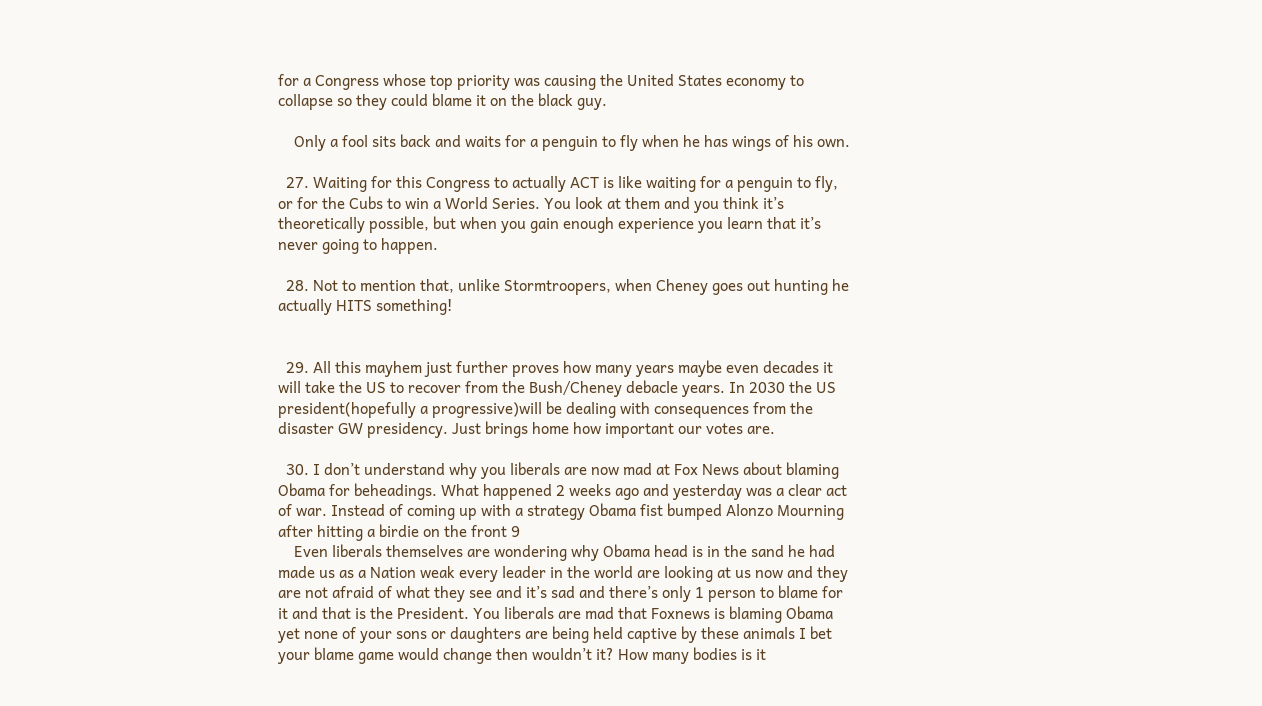for a Congress whose top priority was causing the United States economy to collapse so they could blame it on the black guy.

    Only a fool sits back and waits for a penguin to fly when he has wings of his own.

  27. Waiting for this Congress to actually ACT is like waiting for a penguin to fly, or for the Cubs to win a World Series. You look at them and you think it’s theoretically possible, but when you gain enough experience you learn that it’s never going to happen.

  28. Not to mention that, unlike Stormtroopers, when Cheney goes out hunting he actually HITS something!


  29. All this mayhem just further proves how many years maybe even decades it will take the US to recover from the Bush/Cheney debacle years. In 2030 the US president(hopefully a progressive)will be dealing with consequences from the disaster GW presidency. Just brings home how important our votes are.

  30. I don’t understand why you liberals are now mad at Fox News about blaming Obama for beheadings. What happened 2 weeks ago and yesterday was a clear act of war. Instead of coming up with a strategy Obama fist bumped Alonzo Mourning after hitting a birdie on the front 9
    Even liberals themselves are wondering why Obama head is in the sand he had made us as a Nation weak every leader in the world are looking at us now and they are not afraid of what they see and it’s sad and there’s only 1 person to blame for it and that is the President. You liberals are mad that Foxnews is blaming Obama yet none of your sons or daughters are being held captive by these animals I bet your blame game would change then wouldn’t it? How many bodies is it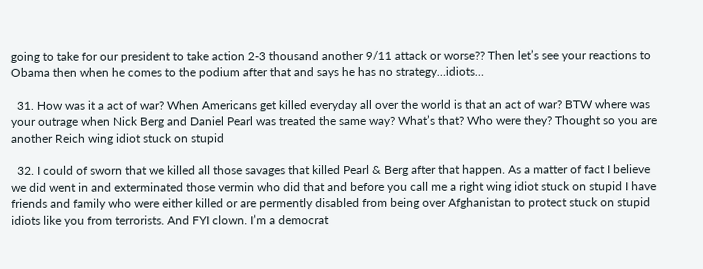going to take for our president to take action 2-3 thousand another 9/11 attack or worse?? Then let’s see your reactions to Obama then when he comes to the podium after that and says he has no strategy…idiots…

  31. How was it a act of war? When Americans get killed everyday all over the world is that an act of war? BTW where was your outrage when Nick Berg and Daniel Pearl was treated the same way? What’s that? Who were they? Thought so you are another Reich wing idiot stuck on stupid

  32. I could of sworn that we killed all those savages that killed Pearl & Berg after that happen. As a matter of fact I believe we did went in and exterminated those vermin who did that and before you call me a right wing idiot stuck on stupid I have friends and family who were either killed or are permently disabled from being over Afghanistan to protect stuck on stupid idiots like you from terrorists. And FYI clown. I’m a democrat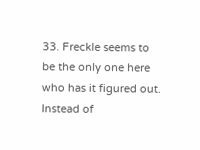33. Freckle seems to be the only one here who has it figured out. Instead of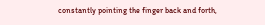constantly pointing the finger back and forth,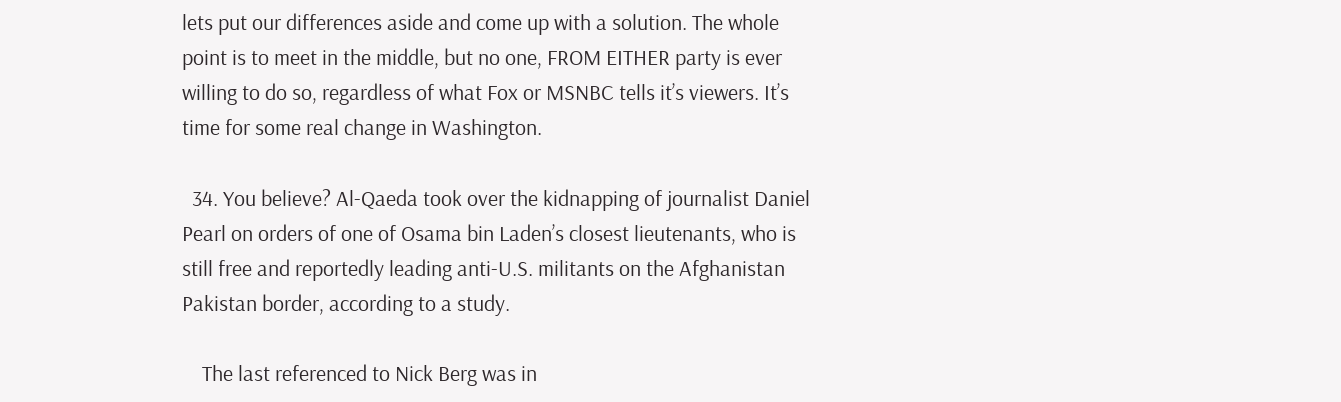lets put our differences aside and come up with a solution. The whole point is to meet in the middle, but no one, FROM EITHER party is ever willing to do so, regardless of what Fox or MSNBC tells it’s viewers. It’s time for some real change in Washington.

  34. You believe? Al-Qaeda took over the kidnapping of journalist Daniel Pearl on orders of one of Osama bin Laden’s closest lieutenants, who is still free and reportedly leading anti-U.S. militants on the Afghanistan Pakistan border, according to a study.

    The last referenced to Nick Berg was in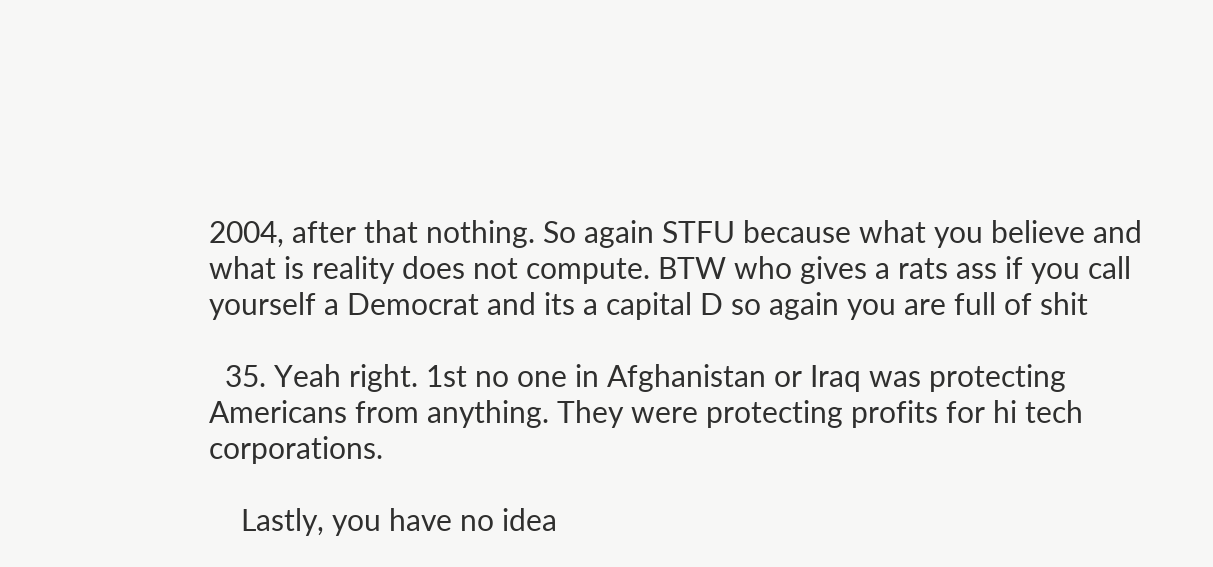2004, after that nothing. So again STFU because what you believe and what is reality does not compute. BTW who gives a rats ass if you call yourself a Democrat and its a capital D so again you are full of shit

  35. Yeah right. 1st no one in Afghanistan or Iraq was protecting Americans from anything. They were protecting profits for hi tech corporations.

    Lastly, you have no idea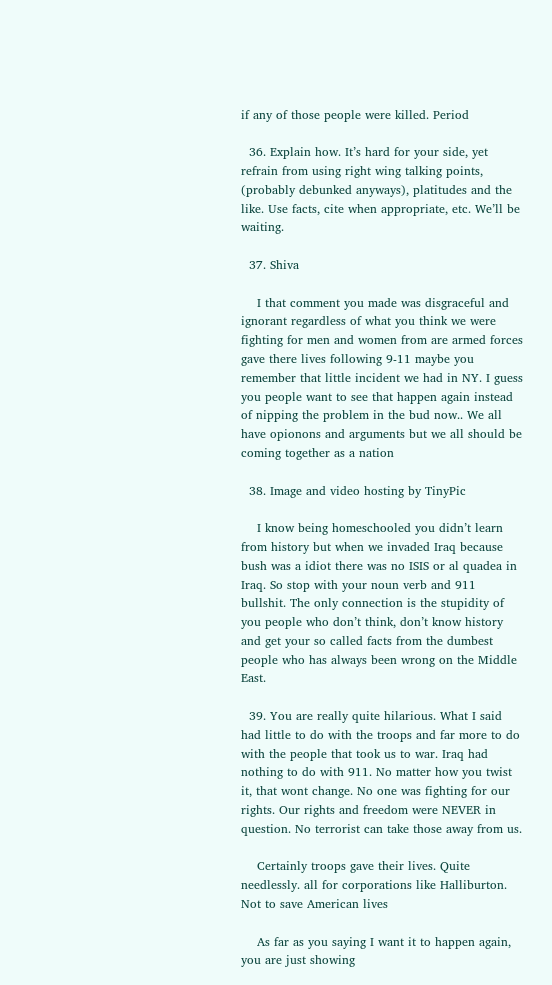if any of those people were killed. Period

  36. Explain how. It’s hard for your side, yet refrain from using right wing talking points, (probably debunked anyways), platitudes and the like. Use facts, cite when appropriate, etc. We’ll be waiting.

  37. Shiva

    I that comment you made was disgraceful and ignorant regardless of what you think we were fighting for men and women from are armed forces gave there lives following 9-11 maybe you remember that little incident we had in NY. I guess you people want to see that happen again instead of nipping the problem in the bud now.. We all have opionons and arguments but we all should be coming together as a nation

  38. Image and video hosting by TinyPic

    I know being homeschooled you didn’t learn from history but when we invaded Iraq because bush was a idiot there was no ISIS or al quadea in Iraq. So stop with your noun verb and 911 bullshit. The only connection is the stupidity of you people who don’t think, don’t know history and get your so called facts from the dumbest people who has always been wrong on the Middle East.

  39. You are really quite hilarious. What I said had little to do with the troops and far more to do with the people that took us to war. Iraq had nothing to do with 911. No matter how you twist it, that wont change. No one was fighting for our rights. Our rights and freedom were NEVER in question. No terrorist can take those away from us.

    Certainly troops gave their lives. Quite needlessly. all for corporations like Halliburton. Not to save American lives

    As far as you saying I want it to happen again, you are just showing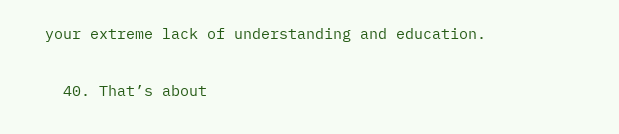your extreme lack of understanding and education.

  40. That’s about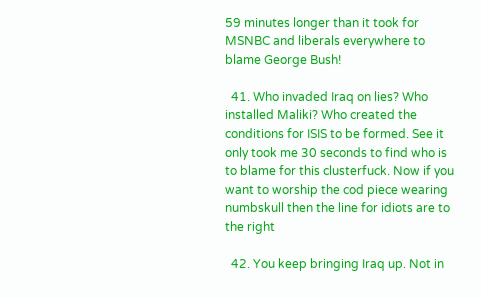59 minutes longer than it took for MSNBC and liberals everywhere to blame George Bush!

  41. Who invaded Iraq on lies? Who installed Maliki? Who created the conditions for ISIS to be formed. See it only took me 30 seconds to find who is to blame for this clusterfuck. Now if you want to worship the cod piece wearing numbskull then the line for idiots are to the right

  42. You keep bringing Iraq up. Not in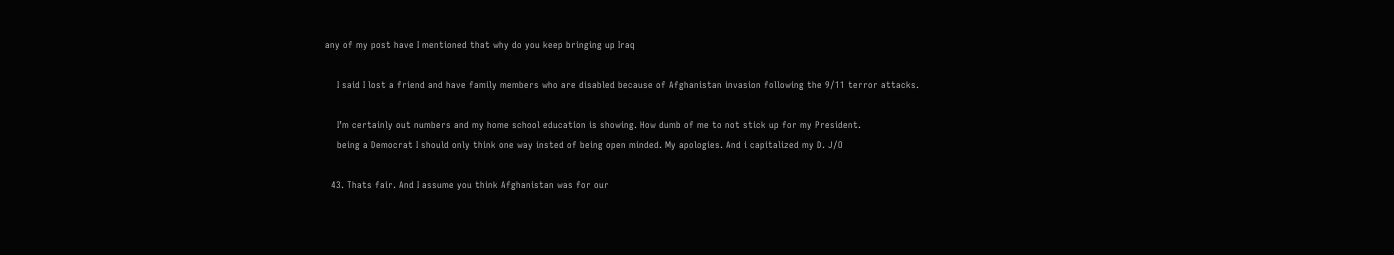any of my post have I mentioned that why do you keep bringing up Iraq

    I said I lost a friend and have family members who are disabled because of Afghanistan invasion following the 9/11 terror attacks.

    I’m certainly out numbers and my home school education is showing. How dumb of me to not stick up for my President.
    being a Democrat I should only think one way insted of being open minded. My apologies. And i capitalized my D. J/O

  43. Thats fair. And I assume you think Afghanistan was for our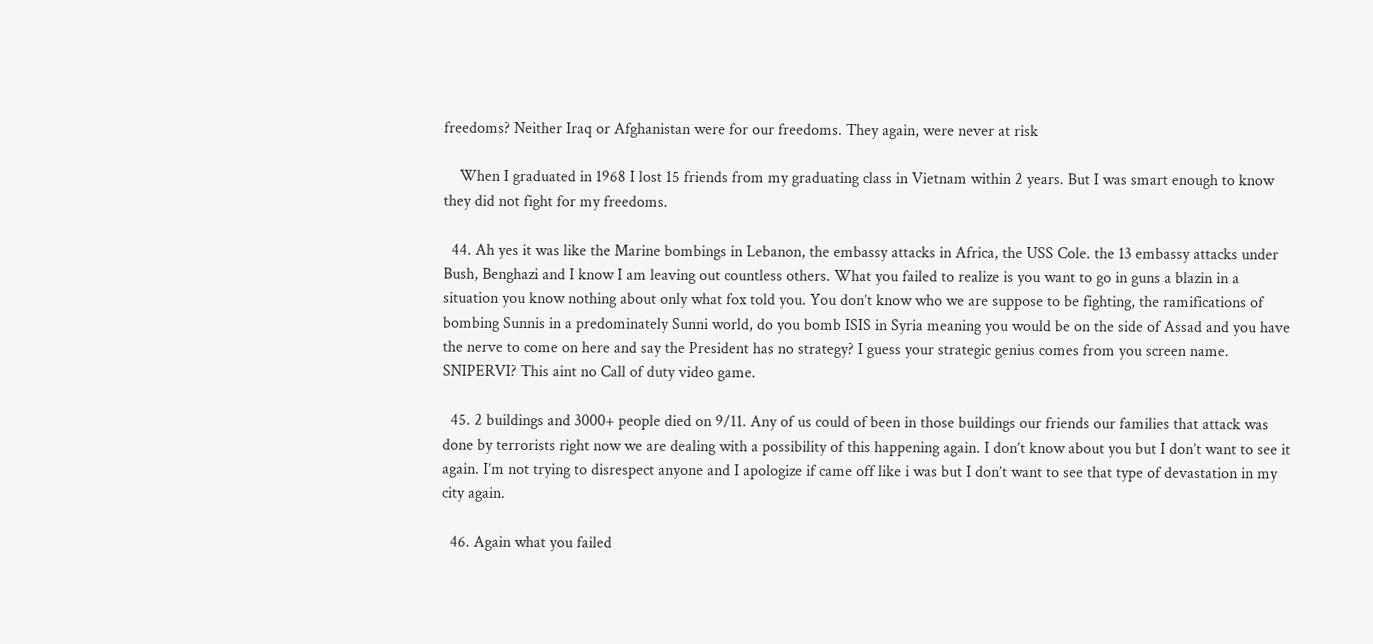freedoms? Neither Iraq or Afghanistan were for our freedoms. They again, were never at risk

    When I graduated in 1968 I lost 15 friends from my graduating class in Vietnam within 2 years. But I was smart enough to know they did not fight for my freedoms.

  44. Ah yes it was like the Marine bombings in Lebanon, the embassy attacks in Africa, the USS Cole. the 13 embassy attacks under Bush, Benghazi and I know I am leaving out countless others. What you failed to realize is you want to go in guns a blazin in a situation you know nothing about only what fox told you. You don’t know who we are suppose to be fighting, the ramifications of bombing Sunnis in a predominately Sunni world, do you bomb ISIS in Syria meaning you would be on the side of Assad and you have the nerve to come on here and say the President has no strategy? I guess your strategic genius comes from you screen name. SNIPERVI? This aint no Call of duty video game.

  45. 2 buildings and 3000+ people died on 9/11. Any of us could of been in those buildings our friends our families that attack was done by terrorists right now we are dealing with a possibility of this happening again. I don’t know about you but I don’t want to see it again. I’m not trying to disrespect anyone and I apologize if came off like i was but I don’t want to see that type of devastation in my city again.

  46. Again what you failed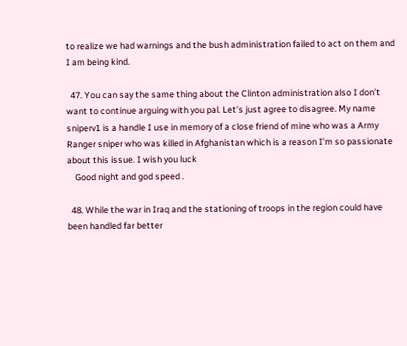to realize we had warnings and the bush administration failed to act on them and I am being kind.

  47. You can say the same thing about the Clinton administration also I don’t want to continue arguing with you pal. Let’s just agree to disagree. My name sniperv1 is a handle I use in memory of a close friend of mine who was a Army Ranger sniper who was killed in Afghanistan which is a reason I’m so passionate about this issue. I wish you luck
    Good night and god speed .

  48. While the war in Iraq and the stationing of troops in the region could have been handled far better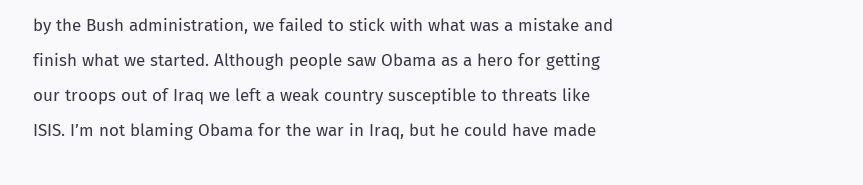by the Bush administration, we failed to stick with what was a mistake and finish what we started. Although people saw Obama as a hero for getting our troops out of Iraq we left a weak country susceptible to threats like ISIS. I’m not blaming Obama for the war in Iraq, but he could have made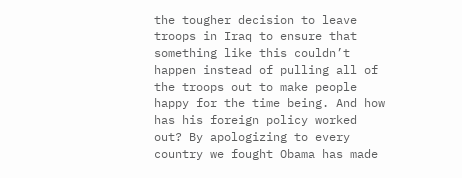the tougher decision to leave troops in Iraq to ensure that something like this couldn’t happen instead of pulling all of the troops out to make people happy for the time being. And how has his foreign policy worked out? By apologizing to every country we fought Obama has made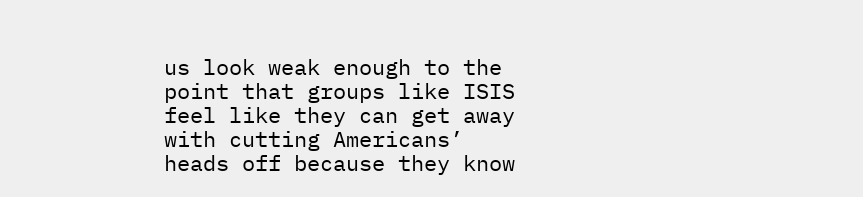us look weak enough to the point that groups like ISIS feel like they can get away with cutting Americans’ heads off because they know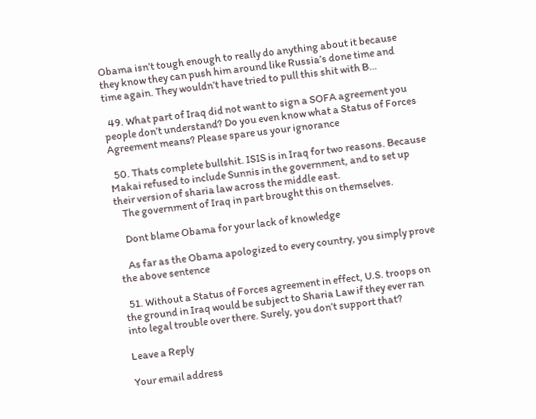Obama isn’t tough enough to really do anything about it because they know they can push him around like Russia’s done time and time again. They wouldn’t have tried to pull this shit with B…

  49. What part of Iraq did not want to sign a SOFA agreement you people don’t understand? Do you even know what a Status of Forces Agreement means? Please spare us your ignorance

  50. Thats complete bullshit. ISIS is in Iraq for two reasons. Because Makai refused to include Sunnis in the government, and to set up their version of sharia law across the middle east.
    The government of Iraq in part brought this on themselves.

    Dont blame Obama for your lack of knowledge

    As far as the Obama apologized to every country, you simply prove the above sentence

  51. Without a Status of Forces agreement in effect, U.S. troops on the ground in Iraq would be subject to Sharia Law if they ever ran into legal trouble over there. Surely, you don’t support that?

Leave a Reply

Your email address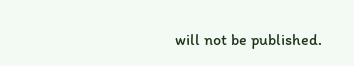will not be published.